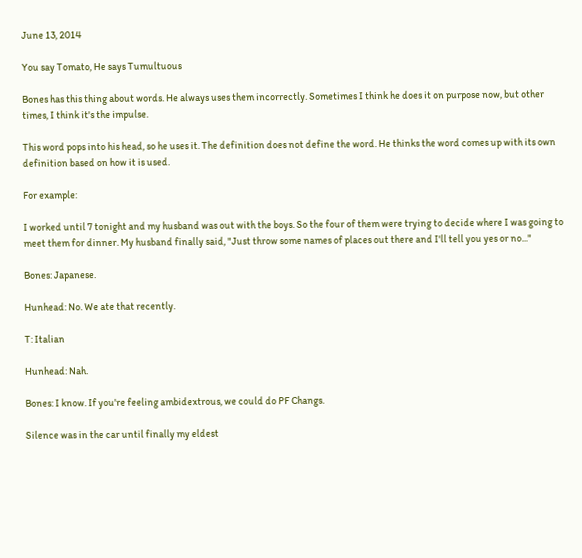June 13, 2014

You say Tomato, He says Tumultuous

Bones has this thing about words. He always uses them incorrectly. Sometimes I think he does it on purpose now, but other times, I think it's the impulse.

This word pops into his head, so he uses it. The definition does not define the word. He thinks the word comes up with its own definition based on how it is used.

For example:

I worked until 7 tonight and my husband was out with the boys. So the four of them were trying to decide where I was going to meet them for dinner. My husband finally said, "Just throw some names of places out there and I'll tell you yes or no..."

Bones: Japanese.

Hunhead: No. We ate that recently.

T: Italian

Hunhead: Nah.

Bones: I know. If you're feeling ambidextrous, we could do PF Changs.

Silence was in the car until finally my eldest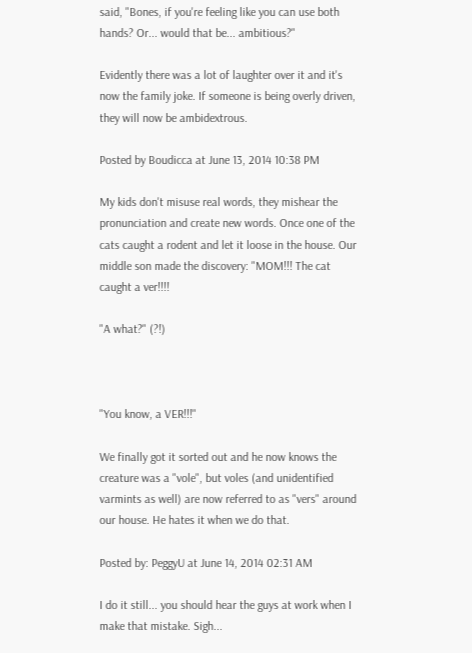said, "Bones, if you're feeling like you can use both hands? Or... would that be... ambitious?"

Evidently there was a lot of laughter over it and it's now the family joke. If someone is being overly driven, they will now be ambidextrous.

Posted by Boudicca at June 13, 2014 10:38 PM

My kids don't misuse real words, they mishear the pronunciation and create new words. Once one of the cats caught a rodent and let it loose in the house. Our middle son made the discovery: "MOM!!! The cat caught a ver!!!!

"A what?" (?!)



"You know, a VER!!!"

We finally got it sorted out and he now knows the creature was a "vole", but voles (and unidentified varmints as well) are now referred to as "vers" around our house. He hates it when we do that.

Posted by: PeggyU at June 14, 2014 02:31 AM

I do it still... you should hear the guys at work when I make that mistake. Sigh...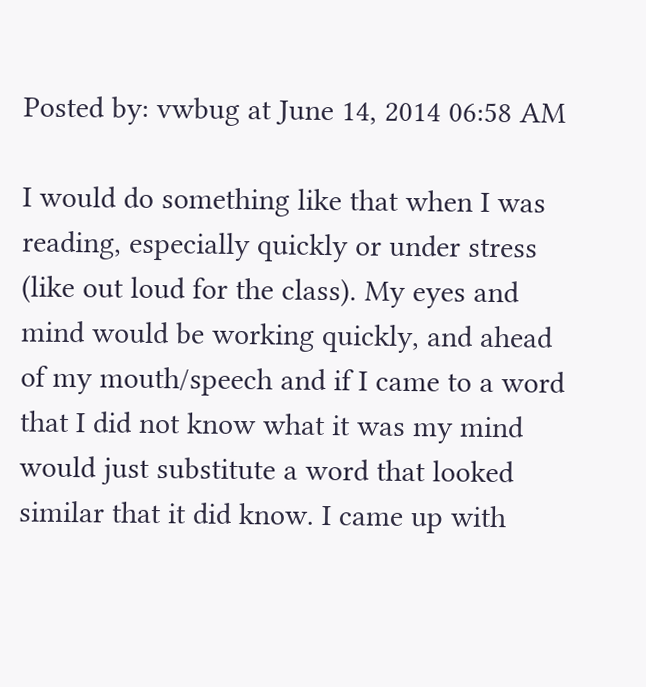Posted by: vwbug at June 14, 2014 06:58 AM

I would do something like that when I was reading, especially quickly or under stress (like out loud for the class). My eyes and mind would be working quickly, and ahead of my mouth/speech and if I came to a word that I did not know what it was my mind would just substitute a word that looked similar that it did know. I came up with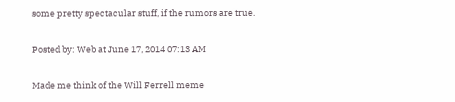some pretty spectacular stuff, if the rumors are true.

Posted by: Web at June 17, 2014 07:13 AM

Made me think of the Will Ferrell meme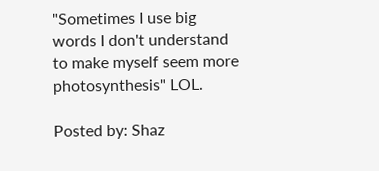"Sometimes I use big words I don't understand to make myself seem more photosynthesis" LOL.

Posted by: Shaz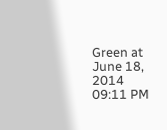Green at June 18, 2014 09:11 PM